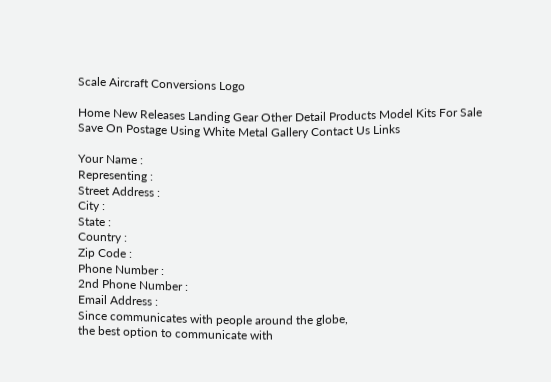Scale Aircraft Conversions Logo

Home New Releases Landing Gear Other Detail Products Model Kits For Sale
Save On Postage Using White Metal Gallery Contact Us Links

Your Name :
Representing :
Street Address :
City :
State :
Country :
Zip Code :
Phone Number :
2nd Phone Number :
Email Address :
Since communicates with people around the globe,
the best option to communicate with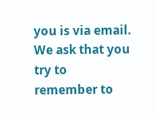you is via email. We ask that you try to
remember to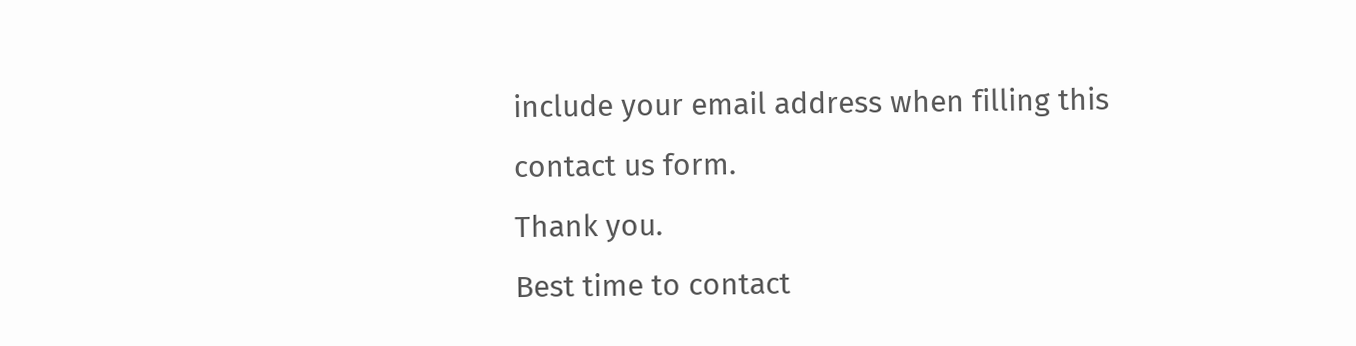include your email address when filling this contact us form.
Thank you.
Best time to contact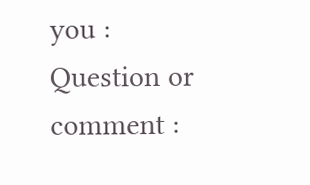you :
Question or comment :